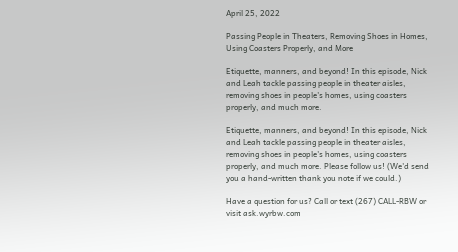April 25, 2022

Passing People in Theaters, Removing Shoes in Homes, Using Coasters Properly, and More

Etiquette, manners, and beyond! In this episode, Nick and Leah tackle passing people in theater aisles, removing shoes in people's homes, using coasters properly, and much more.

Etiquette, manners, and beyond! In this episode, Nick and Leah tackle passing people in theater aisles, removing shoes in people's homes, using coasters properly, and much more. Please follow us! (We'd send you a hand-written thank you note if we could.)

Have a question for us? Call or text (267) CALL-RBW or visit ask.wyrbw.com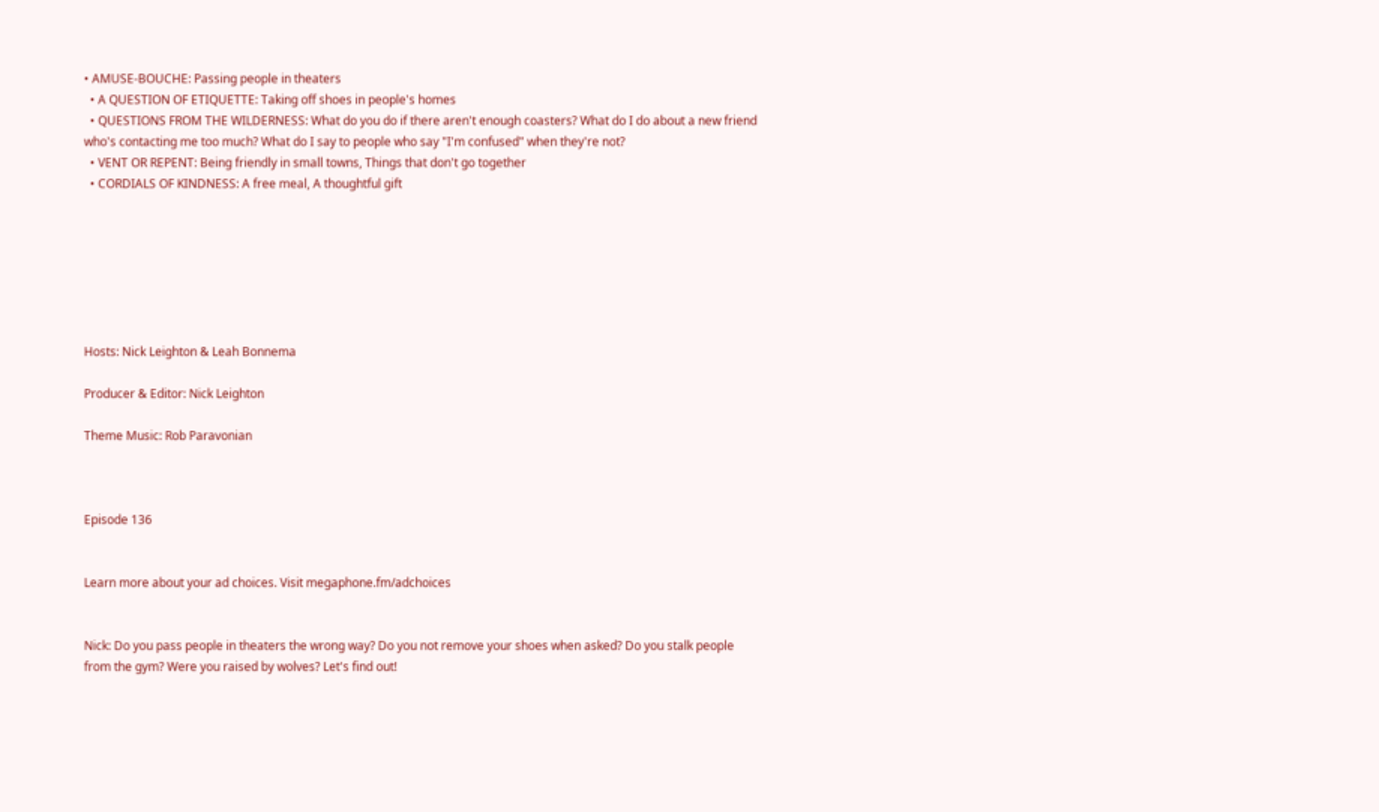• AMUSE-BOUCHE: Passing people in theaters
  • A QUESTION OF ETIQUETTE: Taking off shoes in people's homes
  • QUESTIONS FROM THE WILDERNESS: What do you do if there aren't enough coasters? What do I do about a new friend who's contacting me too much? What do I say to people who say "I'm confused" when they're not?
  • VENT OR REPENT: Being friendly in small towns, Things that don't go together
  • CORDIALS OF KINDNESS: A free meal, A thoughtful gift







Hosts: Nick Leighton & Leah Bonnema

Producer & Editor: Nick Leighton

Theme Music: Rob Paravonian



Episode 136


Learn more about your ad choices. Visit megaphone.fm/adchoices


Nick: Do you pass people in theaters the wrong way? Do you not remove your shoes when asked? Do you stalk people from the gym? Were you raised by wolves? Let's find out!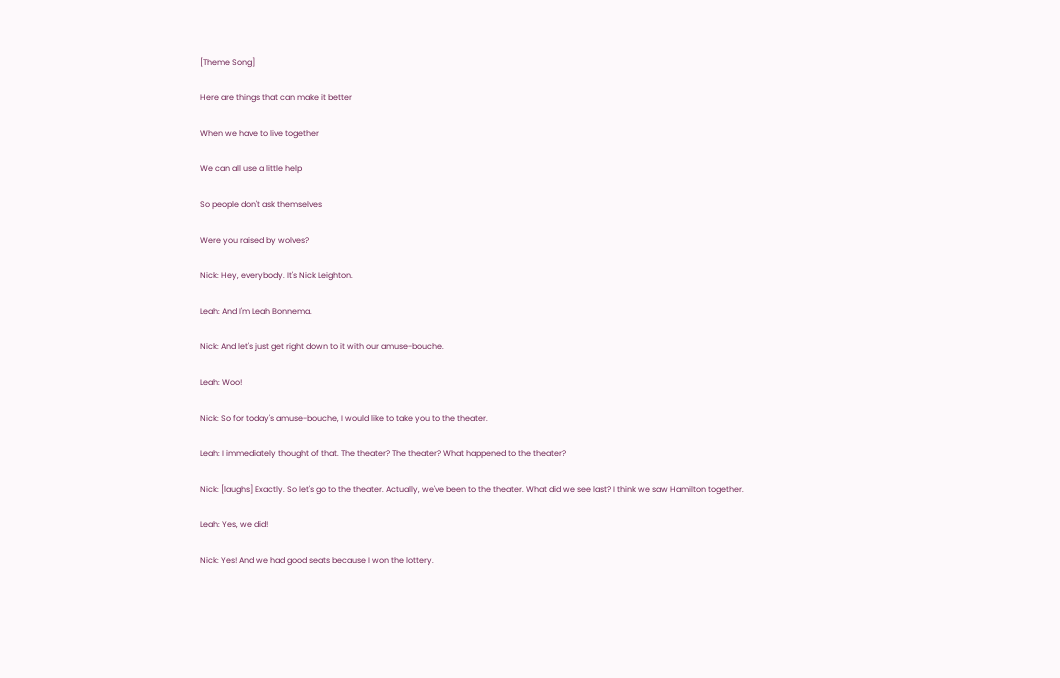[Theme Song]

Here are things that can make it better

When we have to live together

We can all use a little help

So people don't ask themselves

Were you raised by wolves?

Nick: Hey, everybody. It's Nick Leighton.

Leah: And I'm Leah Bonnema.

Nick: And let's just get right down to it with our amuse-bouche.

Leah: Woo!

Nick: So for today's amuse-bouche, I would like to take you to the theater.

Leah: I immediately thought of that. The theater? The theater? What happened to the theater?

Nick: [laughs] Exactly. So let's go to the theater. Actually, we've been to the theater. What did we see last? I think we saw Hamilton together.

Leah: Yes, we did!

Nick: Yes! And we had good seats because I won the lottery.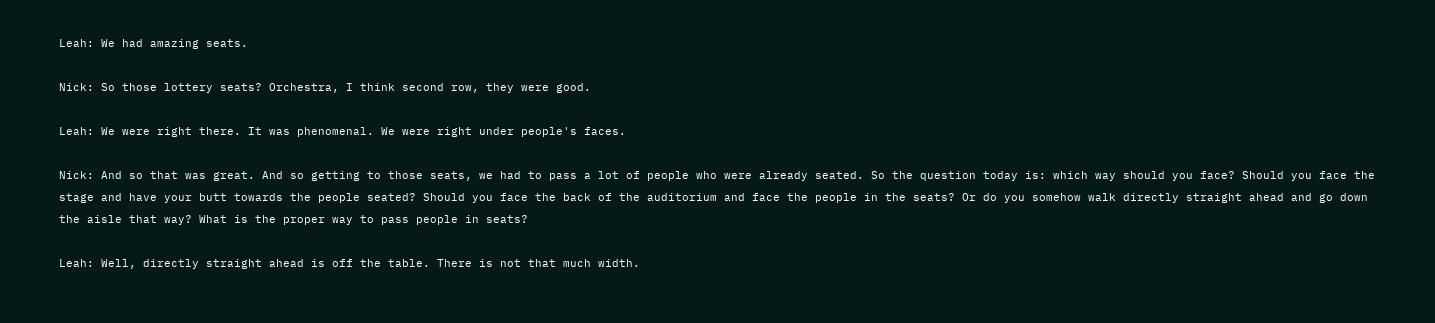Leah: We had amazing seats.

Nick: So those lottery seats? Orchestra, I think second row, they were good.

Leah: We were right there. It was phenomenal. We were right under people's faces.

Nick: And so that was great. And so getting to those seats, we had to pass a lot of people who were already seated. So the question today is: which way should you face? Should you face the stage and have your butt towards the people seated? Should you face the back of the auditorium and face the people in the seats? Or do you somehow walk directly straight ahead and go down the aisle that way? What is the proper way to pass people in seats?

Leah: Well, directly straight ahead is off the table. There is not that much width.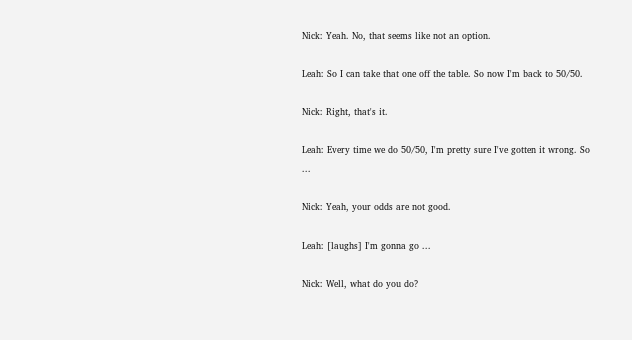Nick: Yeah. No, that seems like not an option.

Leah: So I can take that one off the table. So now I'm back to 50/50.

Nick: Right, that's it.

Leah: Every time we do 50/50, I'm pretty sure I've gotten it wrong. So ...

Nick: Yeah, your odds are not good.

Leah: [laughs] I'm gonna go ...

Nick: Well, what do you do?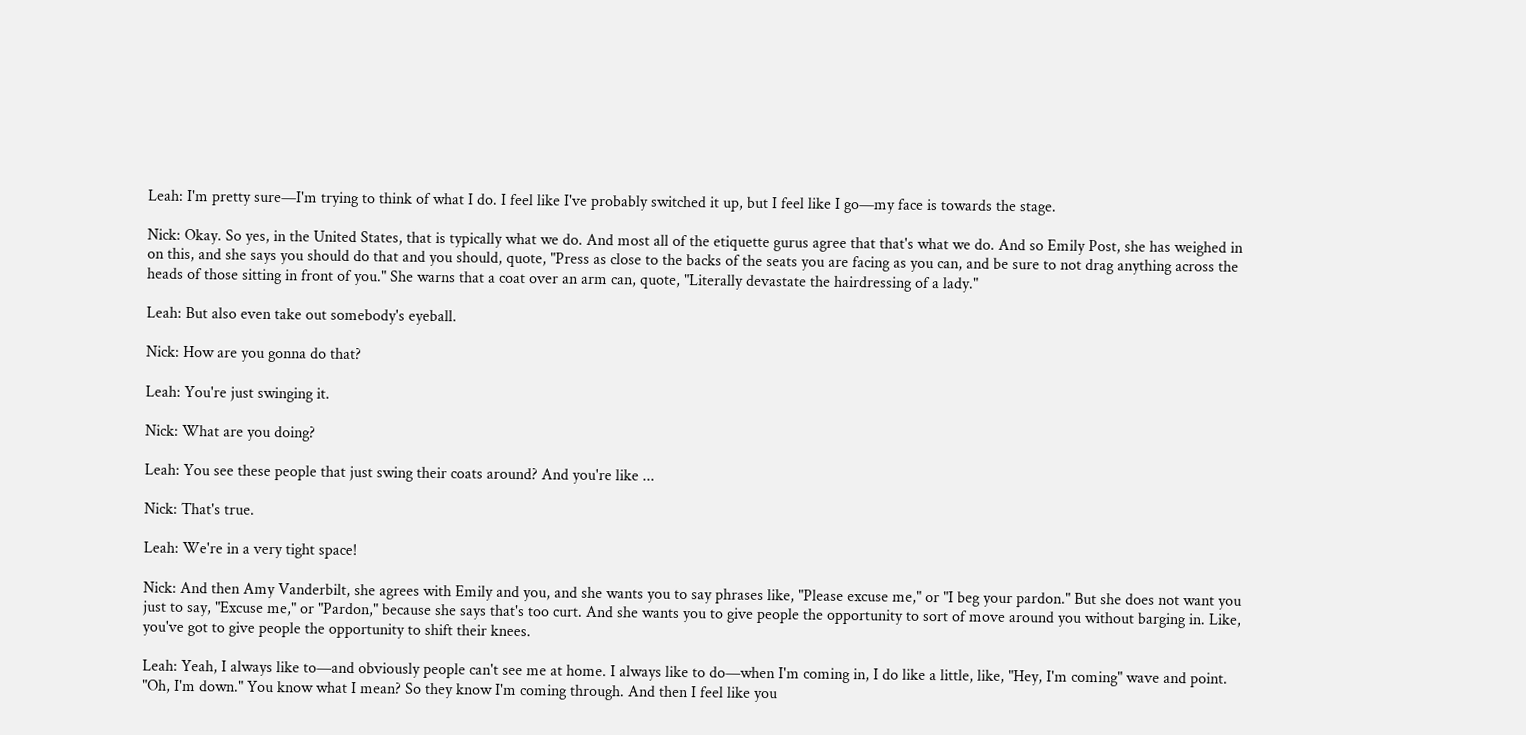Leah: I'm pretty sure—I'm trying to think of what I do. I feel like I've probably switched it up, but I feel like I go—my face is towards the stage.

Nick: Okay. So yes, in the United States, that is typically what we do. And most all of the etiquette gurus agree that that's what we do. And so Emily Post, she has weighed in on this, and she says you should do that and you should, quote, "Press as close to the backs of the seats you are facing as you can, and be sure to not drag anything across the heads of those sitting in front of you." She warns that a coat over an arm can, quote, "Literally devastate the hairdressing of a lady."

Leah: But also even take out somebody's eyeball.

Nick: How are you gonna do that?

Leah: You're just swinging it.

Nick: What are you doing?

Leah: You see these people that just swing their coats around? And you're like ...

Nick: That's true.

Leah: We're in a very tight space!

Nick: And then Amy Vanderbilt, she agrees with Emily and you, and she wants you to say phrases like, "Please excuse me," or "I beg your pardon." But she does not want you just to say, "Excuse me," or "Pardon," because she says that's too curt. And she wants you to give people the opportunity to sort of move around you without barging in. Like, you've got to give people the opportunity to shift their knees.

Leah: Yeah, I always like to—and obviously people can't see me at home. I always like to do—when I'm coming in, I do like a little, like, "Hey, I'm coming" wave and point. "Oh, I'm down." You know what I mean? So they know I'm coming through. And then I feel like you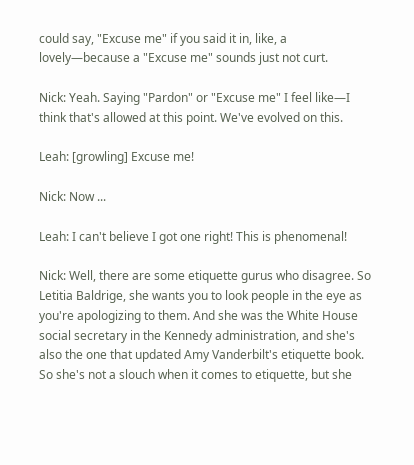could say, "Excuse me" if you said it in, like, a lovely—because a "Excuse me" sounds just not curt.

Nick: Yeah. Saying "Pardon" or "Excuse me" I feel like—I think that's allowed at this point. We've evolved on this.

Leah: [growling] Excuse me!

Nick: Now ...

Leah: I can't believe I got one right! This is phenomenal!

Nick: Well, there are some etiquette gurus who disagree. So Letitia Baldrige, she wants you to look people in the eye as you're apologizing to them. And she was the White House social secretary in the Kennedy administration, and she's also the one that updated Amy Vanderbilt's etiquette book. So she's not a slouch when it comes to etiquette, but she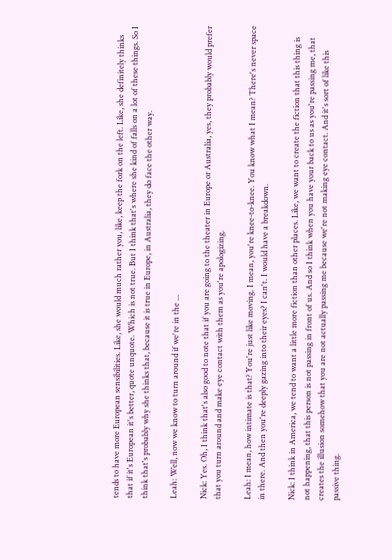tends to have more European sensibilities. Like, she would much rather you, like, keep the fork on the left. Like, she definitely thinks that if it's European it's better, quote unquote. Which is not true. But I think that's where she kind of falls on a lot of these things. So I think that's probably why she thinks that, because it is true in Europe, in Australia, they do face the other way.

Leah: Well, now we know to turn around if we're in the ...

Nick: Yes. Oh, I think that's also good to note that if you are going to the theater in Europe or Australia, yes, they probably would prefer that you turn around and make eye contact with them as you're apologizing.

Leah: I mean, how intimate is that? You're just like moving. I mean, you're knee-to-knee. You know what I mean? There's never space in there. And then you're deeply gazing into their eyes? I can't. I would have a breakdown.

Nick: I think in America, we tend to want a little more fiction than other places. Like, we want to create the fiction that this thing is not happening, that this person is not passing in front of us. And so I think when you have your back to us as you're passing me, that creates the illusion somehow that you are not actually passing me because we're not making eye contact. And it's sort of like this passive thing.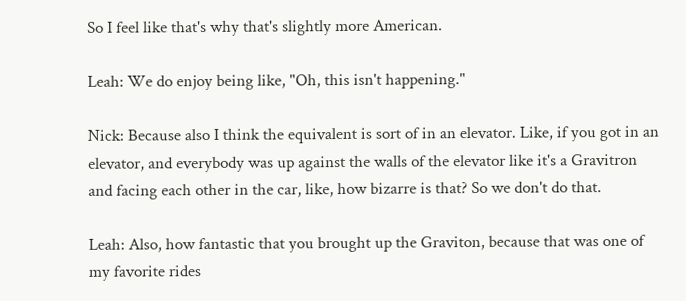So I feel like that's why that's slightly more American.

Leah: We do enjoy being like, "Oh, this isn't happening."

Nick: Because also I think the equivalent is sort of in an elevator. Like, if you got in an elevator, and everybody was up against the walls of the elevator like it's a Gravitron and facing each other in the car, like, how bizarre is that? So we don't do that.

Leah: Also, how fantastic that you brought up the Graviton, because that was one of my favorite rides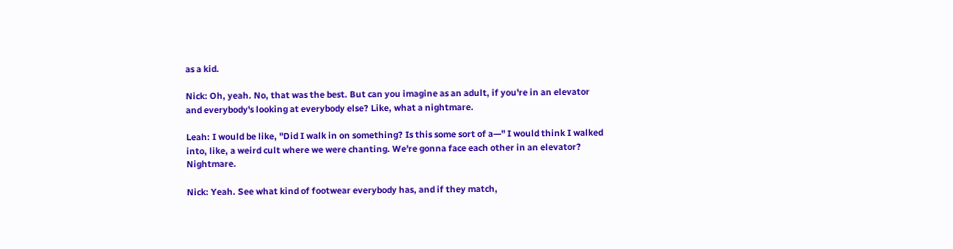as a kid.

Nick: Oh, yeah. No, that was the best. But can you imagine as an adult, if you're in an elevator and everybody's looking at everybody else? Like, what a nightmare.

Leah: I would be like, "Did I walk in on something? Is this some sort of a—" I would think I walked into, like, a weird cult where we were chanting. We're gonna face each other in an elevator? Nightmare.

Nick: Yeah. See what kind of footwear everybody has, and if they match,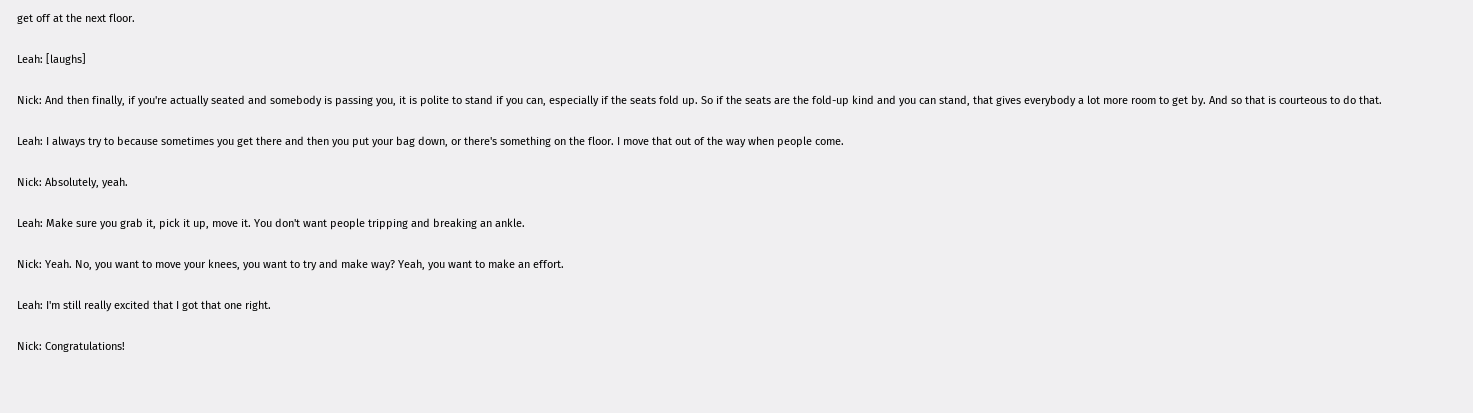get off at the next floor.

Leah: [laughs]

Nick: And then finally, if you're actually seated and somebody is passing you, it is polite to stand if you can, especially if the seats fold up. So if the seats are the fold-up kind and you can stand, that gives everybody a lot more room to get by. And so that is courteous to do that.

Leah: I always try to because sometimes you get there and then you put your bag down, or there's something on the floor. I move that out of the way when people come.

Nick: Absolutely, yeah.

Leah: Make sure you grab it, pick it up, move it. You don't want people tripping and breaking an ankle.

Nick: Yeah. No, you want to move your knees, you want to try and make way? Yeah, you want to make an effort.

Leah: I'm still really excited that I got that one right.

Nick: Congratulations!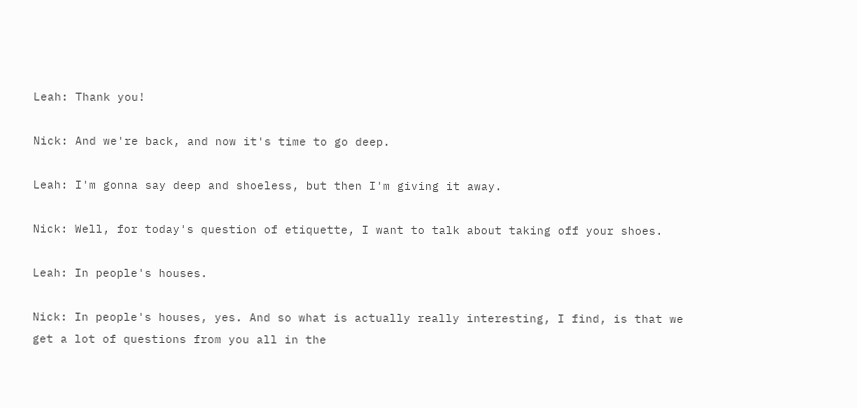Leah: Thank you!

Nick: And we're back, and now it's time to go deep.

Leah: I'm gonna say deep and shoeless, but then I'm giving it away.

Nick: Well, for today's question of etiquette, I want to talk about taking off your shoes.

Leah: In people's houses.

Nick: In people's houses, yes. And so what is actually really interesting, I find, is that we get a lot of questions from you all in the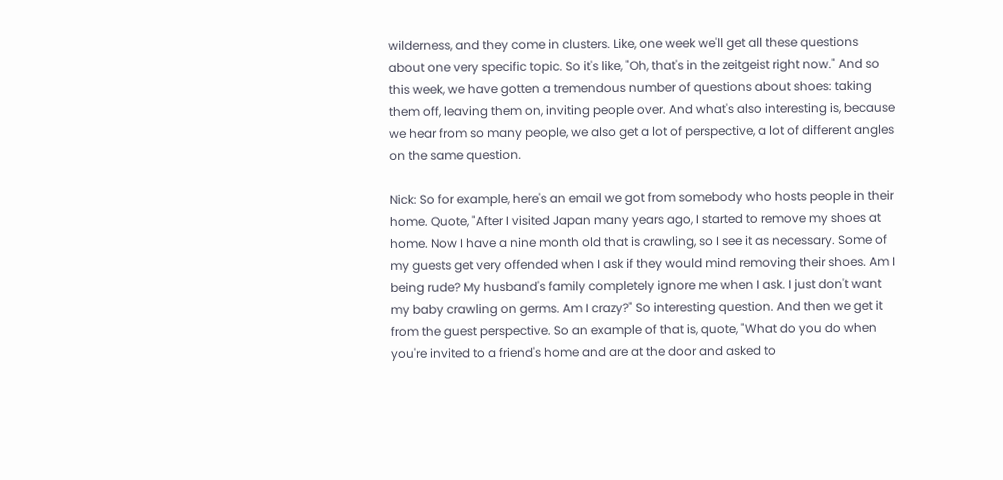wilderness, and they come in clusters. Like, one week we'll get all these questions about one very specific topic. So it's like, "Oh, that's in the zeitgeist right now." And so this week, we have gotten a tremendous number of questions about shoes: taking them off, leaving them on, inviting people over. And what's also interesting is, because we hear from so many people, we also get a lot of perspective, a lot of different angles on the same question.

Nick: So for example, here's an email we got from somebody who hosts people in their home. Quote, "After I visited Japan many years ago, I started to remove my shoes at home. Now I have a nine month old that is crawling, so I see it as necessary. Some of my guests get very offended when I ask if they would mind removing their shoes. Am I being rude? My husband's family completely ignore me when I ask. I just don't want my baby crawling on germs. Am I crazy?" So interesting question. And then we get it from the guest perspective. So an example of that is, quote, "What do you do when you're invited to a friend's home and are at the door and asked to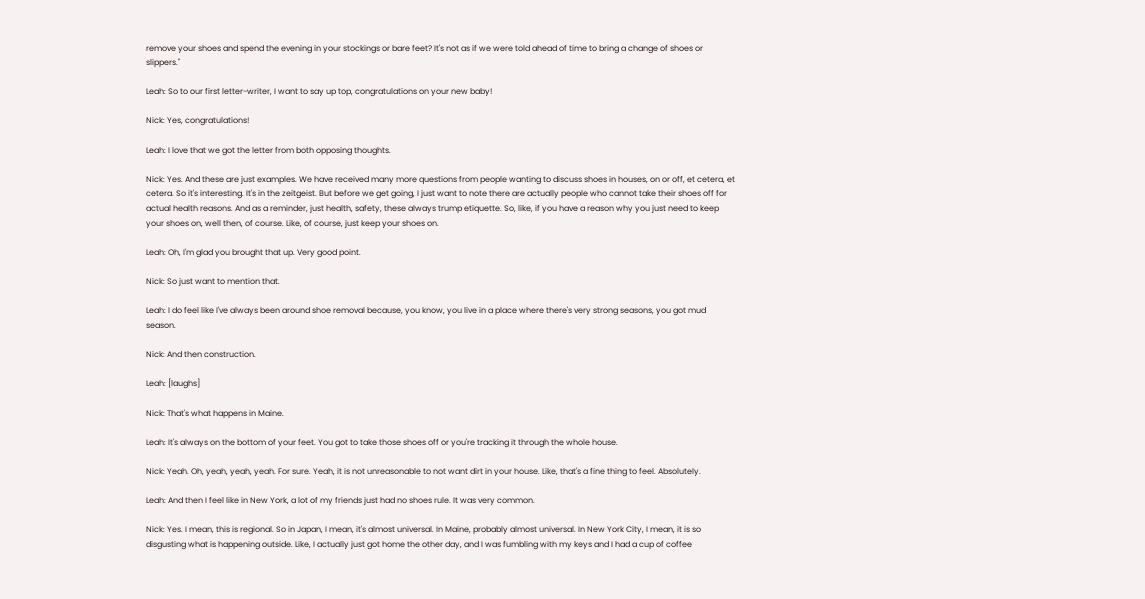remove your shoes and spend the evening in your stockings or bare feet? It's not as if we were told ahead of time to bring a change of shoes or slippers."

Leah: So to our first letter-writer, I want to say up top, congratulations on your new baby!

Nick: Yes, congratulations!

Leah: I love that we got the letter from both opposing thoughts.

Nick: Yes. And these are just examples. We have received many more questions from people wanting to discuss shoes in houses, on or off, et cetera, et cetera. So it's interesting. It's in the zeitgeist. But before we get going, I just want to note there are actually people who cannot take their shoes off for actual health reasons. And as a reminder, just health, safety, these always trump etiquette. So, like, if you have a reason why you just need to keep your shoes on, well then, of course. Like, of course, just keep your shoes on.

Leah: Oh, I'm glad you brought that up. Very good point.

Nick: So just want to mention that.

Leah: I do feel like I've always been around shoe removal because, you know, you live in a place where there's very strong seasons, you got mud season.

Nick: And then construction.

Leah: [laughs]

Nick: That's what happens in Maine.

Leah: It's always on the bottom of your feet. You got to take those shoes off or you're tracking it through the whole house.

Nick: Yeah. Oh, yeah, yeah, yeah. For sure. Yeah, it is not unreasonable to not want dirt in your house. Like, that's a fine thing to feel. Absolutely.

Leah: And then I feel like in New York, a lot of my friends just had no shoes rule. It was very common.

Nick: Yes. I mean, this is regional. So in Japan, I mean, it's almost universal. In Maine, probably almost universal. In New York City, I mean, it is so disgusting what is happening outside. Like, I actually just got home the other day, and I was fumbling with my keys and I had a cup of coffee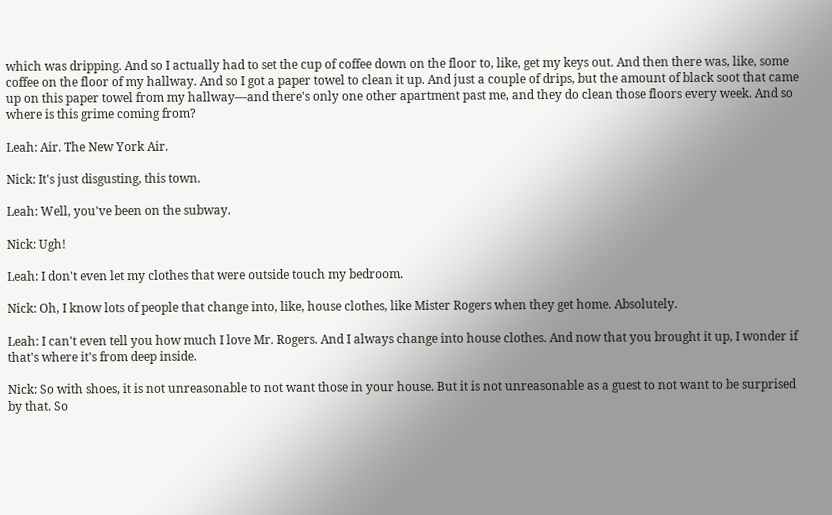which was dripping. And so I actually had to set the cup of coffee down on the floor to, like, get my keys out. And then there was, like, some coffee on the floor of my hallway. And so I got a paper towel to clean it up. And just a couple of drips, but the amount of black soot that came up on this paper towel from my hallway—and there's only one other apartment past me, and they do clean those floors every week. And so where is this grime coming from?

Leah: Air. The New York Air.

Nick: It's just disgusting, this town.

Leah: Well, you've been on the subway.

Nick: Ugh!

Leah: I don't even let my clothes that were outside touch my bedroom.

Nick: Oh, I know lots of people that change into, like, house clothes, like Mister Rogers when they get home. Absolutely.

Leah: I can't even tell you how much I love Mr. Rogers. And I always change into house clothes. And now that you brought it up, I wonder if that's where it's from deep inside.

Nick: So with shoes, it is not unreasonable to not want those in your house. But it is not unreasonable as a guest to not want to be surprised by that. So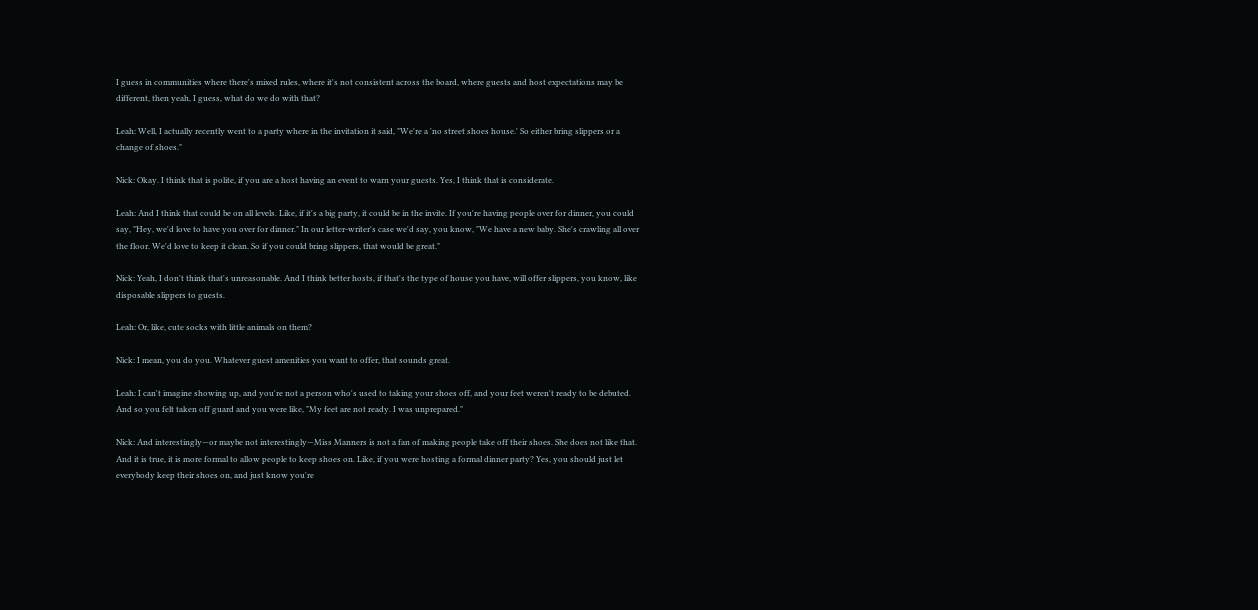I guess in communities where there's mixed rules, where it's not consistent across the board, where guests and host expectations may be different, then yeah, I guess, what do we do with that?

Leah: Well, I actually recently went to a party where in the invitation it said, "We're a 'no street shoes house.' So either bring slippers or a change of shoes."

Nick: Okay. I think that is polite, if you are a host having an event to warn your guests. Yes, I think that is considerate.

Leah: And I think that could be on all levels. Like, if it's a big party, it could be in the invite. If you're having people over for dinner, you could say, "Hey, we'd love to have you over for dinner." In our letter-writer's case we'd say, you know, "We have a new baby. She's crawling all over the floor. We'd love to keep it clean. So if you could bring slippers, that would be great."

Nick: Yeah, I don't think that's unreasonable. And I think better hosts, if that's the type of house you have, will offer slippers, you know, like disposable slippers to guests.

Leah: Or, like, cute socks with little animals on them?

Nick: I mean, you do you. Whatever guest amenities you want to offer, that sounds great.

Leah: I can't imagine showing up, and you're not a person who's used to taking your shoes off, and your feet weren't ready to be debuted. And so you felt taken off guard and you were like, "My feet are not ready. I was unprepared."

Nick: And interestingly—or maybe not interestingly—Miss Manners is not a fan of making people take off their shoes. She does not like that. And it is true, it is more formal to allow people to keep shoes on. Like, if you were hosting a formal dinner party? Yes, you should just let everybody keep their shoes on, and just know you're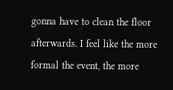gonna have to clean the floor afterwards. I feel like the more formal the event, the more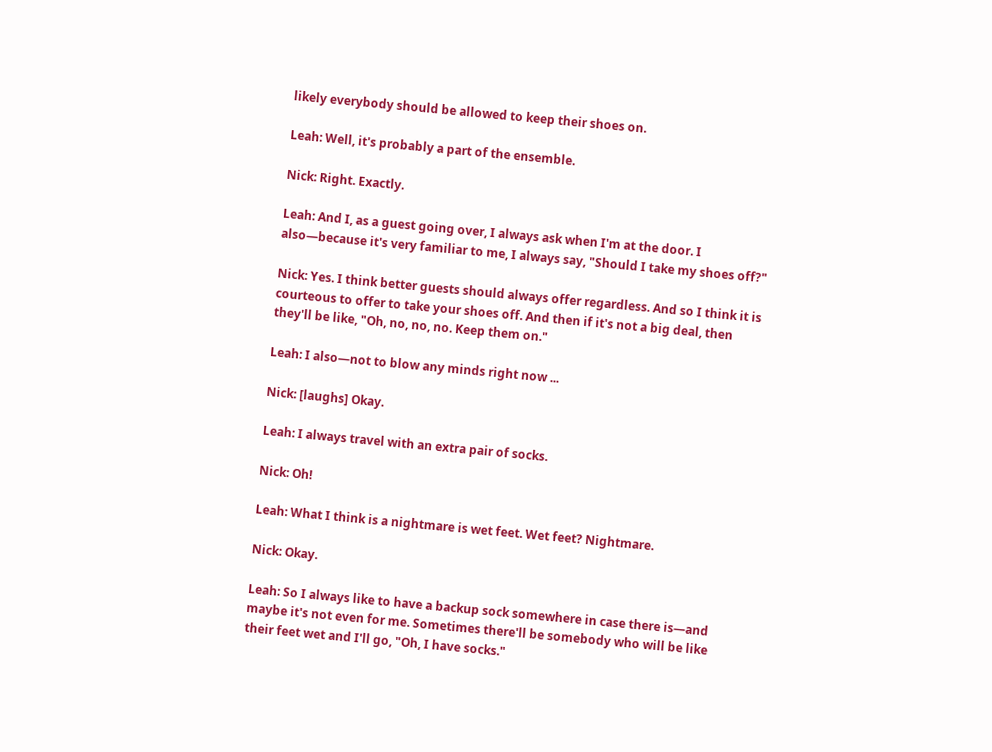likely everybody should be allowed to keep their shoes on.

Leah: Well, it's probably a part of the ensemble.

Nick: Right. Exactly.

Leah: And I, as a guest going over, I always ask when I'm at the door. I also—because it's very familiar to me, I always say, "Should I take my shoes off?"

Nick: Yes. I think better guests should always offer regardless. And so I think it is courteous to offer to take your shoes off. And then if it's not a big deal, then they'll be like, "Oh, no, no, no. Keep them on."

Leah: I also—not to blow any minds right now ...

Nick: [laughs] Okay.

Leah: I always travel with an extra pair of socks.

Nick: Oh!

Leah: What I think is a nightmare is wet feet. Wet feet? Nightmare.

Nick: Okay.

Leah: So I always like to have a backup sock somewhere in case there is—and maybe it's not even for me. Sometimes there'll be somebody who will be like their feet wet and I'll go, "Oh, I have socks."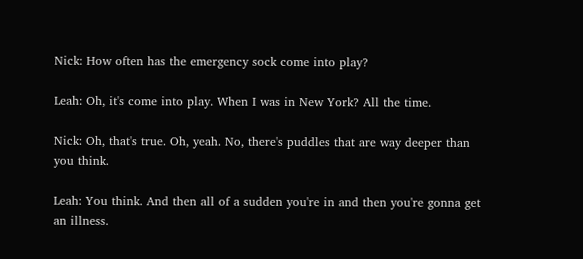Nick: How often has the emergency sock come into play?

Leah: Oh, it's come into play. When I was in New York? All the time.

Nick: Oh, that's true. Oh, yeah. No, there's puddles that are way deeper than you think.

Leah: You think. And then all of a sudden you're in and then you're gonna get an illness.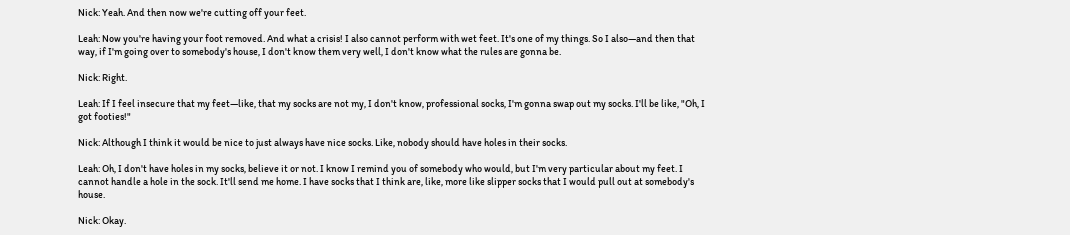Nick: Yeah. And then now we're cutting off your feet.

Leah: Now you're having your foot removed. And what a crisis! I also cannot perform with wet feet. It's one of my things. So I also—and then that way, if I'm going over to somebody's house, I don't know them very well, I don't know what the rules are gonna be.

Nick: Right.

Leah: If I feel insecure that my feet—like, that my socks are not my, I don't know, professional socks, I'm gonna swap out my socks. I'll be like, "Oh, I got footies!"

Nick: Although I think it would be nice to just always have nice socks. Like, nobody should have holes in their socks.

Leah: Oh, I don't have holes in my socks, believe it or not. I know I remind you of somebody who would, but I'm very particular about my feet. I cannot handle a hole in the sock. It'll send me home. I have socks that I think are, like, more like slipper socks that I would pull out at somebody's house.

Nick: Okay.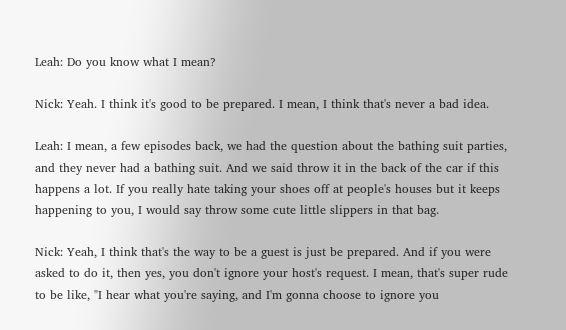Leah: Do you know what I mean?

Nick: Yeah. I think it's good to be prepared. I mean, I think that's never a bad idea.

Leah: I mean, a few episodes back, we had the question about the bathing suit parties, and they never had a bathing suit. And we said throw it in the back of the car if this happens a lot. If you really hate taking your shoes off at people's houses but it keeps happening to you, I would say throw some cute little slippers in that bag.

Nick: Yeah, I think that's the way to be a guest is just be prepared. And if you were asked to do it, then yes, you don't ignore your host's request. I mean, that's super rude to be like, "I hear what you're saying, and I'm gonna choose to ignore you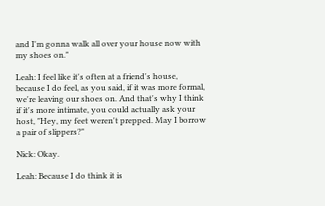and I'm gonna walk all over your house now with my shoes on."

Leah: I feel like it's often at a friend's house, because I do feel, as you said, if it was more formal, we're leaving our shoes on. And that's why I think if it's more intimate, you could actually ask your host, "Hey, my feet weren't prepped. May I borrow a pair of slippers?"

Nick: Okay.

Leah: Because I do think it is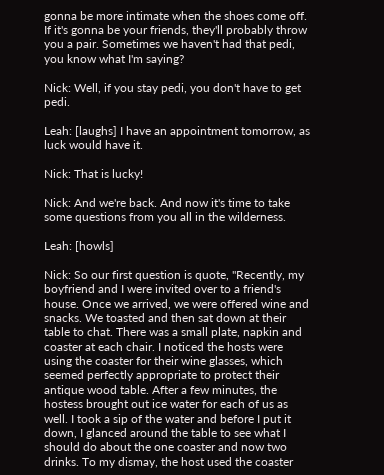gonna be more intimate when the shoes come off. If it's gonna be your friends, they'll probably throw you a pair. Sometimes we haven't had that pedi, you know what I'm saying?

Nick: Well, if you stay pedi, you don't have to get pedi.

Leah: [laughs] I have an appointment tomorrow, as luck would have it.

Nick: That is lucky!

Nick: And we're back. And now it's time to take some questions from you all in the wilderness.

Leah: [howls]

Nick: So our first question is quote, "Recently, my boyfriend and I were invited over to a friend's house. Once we arrived, we were offered wine and snacks. We toasted and then sat down at their table to chat. There was a small plate, napkin and coaster at each chair. I noticed the hosts were using the coaster for their wine glasses, which seemed perfectly appropriate to protect their antique wood table. After a few minutes, the hostess brought out ice water for each of us as well. I took a sip of the water and before I put it down, I glanced around the table to see what I should do about the one coaster and now two drinks. To my dismay, the host used the coaster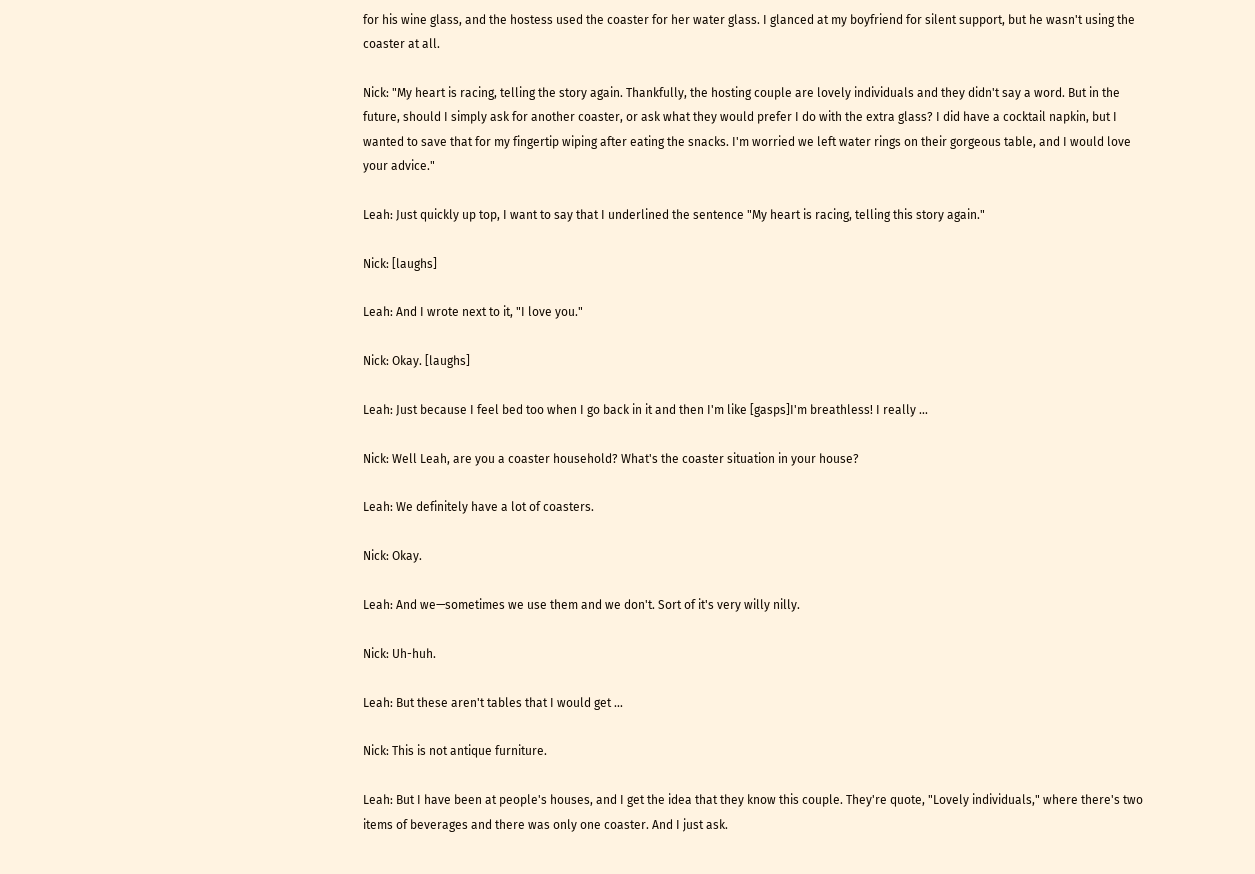for his wine glass, and the hostess used the coaster for her water glass. I glanced at my boyfriend for silent support, but he wasn't using the coaster at all.

Nick: "My heart is racing, telling the story again. Thankfully, the hosting couple are lovely individuals and they didn't say a word. But in the future, should I simply ask for another coaster, or ask what they would prefer I do with the extra glass? I did have a cocktail napkin, but I wanted to save that for my fingertip wiping after eating the snacks. I'm worried we left water rings on their gorgeous table, and I would love your advice."

Leah: Just quickly up top, I want to say that I underlined the sentence "My heart is racing, telling this story again."

Nick: [laughs]

Leah: And I wrote next to it, "I love you."

Nick: Okay. [laughs]

Leah: Just because I feel bed too when I go back in it and then I'm like [gasps]I'm breathless! I really ...

Nick: Well Leah, are you a coaster household? What's the coaster situation in your house?

Leah: We definitely have a lot of coasters.

Nick: Okay.

Leah: And we—sometimes we use them and we don't. Sort of it's very willy nilly.

Nick: Uh-huh.

Leah: But these aren't tables that I would get ...

Nick: This is not antique furniture.

Leah: But I have been at people's houses, and I get the idea that they know this couple. They're quote, "Lovely individuals," where there's two items of beverages and there was only one coaster. And I just ask.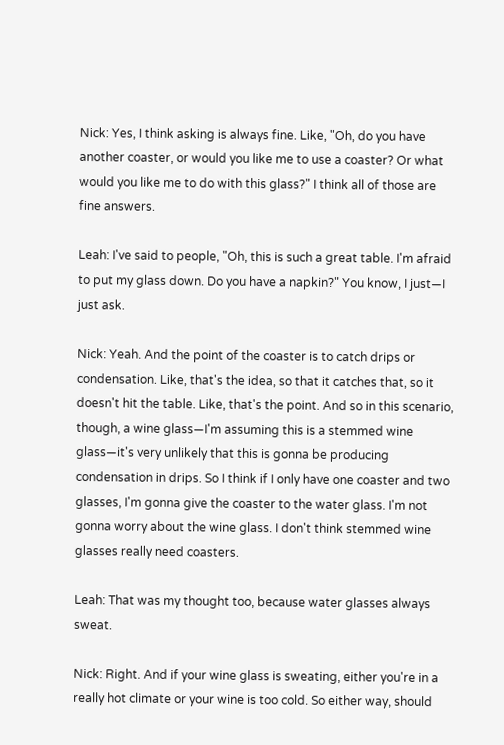Nick: Yes, I think asking is always fine. Like, "Oh, do you have another coaster, or would you like me to use a coaster? Or what would you like me to do with this glass?" I think all of those are fine answers.

Leah: I've said to people, "Oh, this is such a great table. I'm afraid to put my glass down. Do you have a napkin?" You know, I just—I just ask.

Nick: Yeah. And the point of the coaster is to catch drips or condensation. Like, that's the idea, so that it catches that, so it doesn't hit the table. Like, that's the point. And so in this scenario, though, a wine glass—I'm assuming this is a stemmed wine glass—it's very unlikely that this is gonna be producing condensation in drips. So I think if I only have one coaster and two glasses, I'm gonna give the coaster to the water glass. I'm not gonna worry about the wine glass. I don't think stemmed wine glasses really need coasters.

Leah: That was my thought too, because water glasses always sweat.

Nick: Right. And if your wine glass is sweating, either you're in a really hot climate or your wine is too cold. So either way, should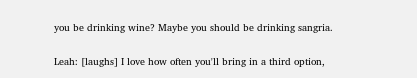you be drinking wine? Maybe you should be drinking sangria.

Leah: [laughs] I love how often you'll bring in a third option,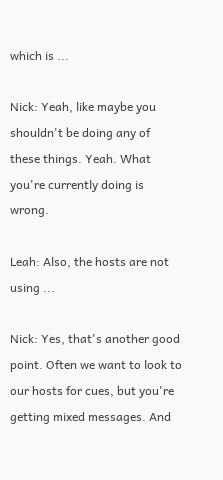which is ...

Nick: Yeah, like maybe you shouldn't be doing any of these things. Yeah. What you're currently doing is wrong.

Leah: Also, the hosts are not using ...

Nick: Yes, that's another good point. Often we want to look to our hosts for cues, but you're getting mixed messages. And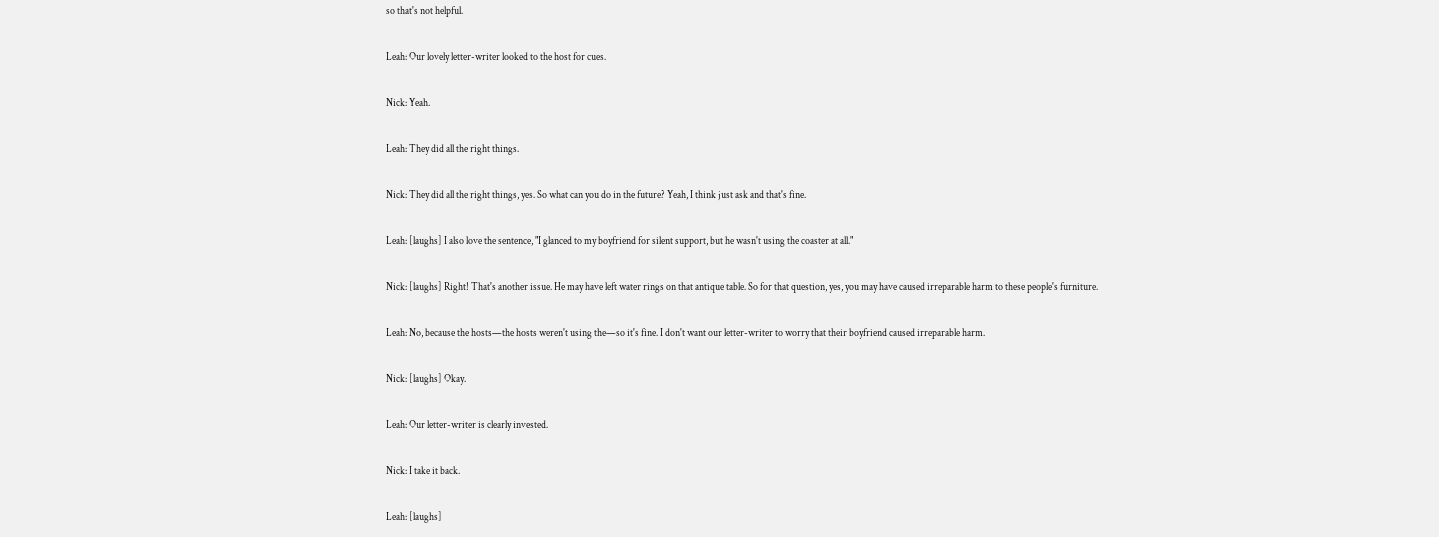so that's not helpful.

Leah: Our lovely letter-writer looked to the host for cues.

Nick: Yeah.

Leah: They did all the right things.

Nick: They did all the right things, yes. So what can you do in the future? Yeah, I think just ask and that's fine.

Leah: [laughs] I also love the sentence, "I glanced to my boyfriend for silent support, but he wasn't using the coaster at all."

Nick: [laughs] Right! That's another issue. He may have left water rings on that antique table. So for that question, yes, you may have caused irreparable harm to these people's furniture.

Leah: No, because the hosts—the hosts weren't using the—so it's fine. I don't want our letter-writer to worry that their boyfriend caused irreparable harm.

Nick: [laughs] Okay.

Leah: Our letter-writer is clearly invested.

Nick: I take it back.

Leah: [laughs]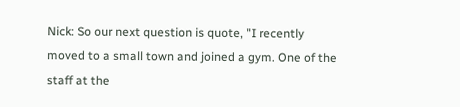Nick: So our next question is quote, "I recently moved to a small town and joined a gym. One of the staff at the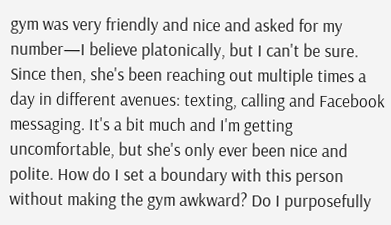gym was very friendly and nice and asked for my number—I believe platonically, but I can't be sure. Since then, she's been reaching out multiple times a day in different avenues: texting, calling and Facebook messaging. It's a bit much and I'm getting uncomfortable, but she's only ever been nice and polite. How do I set a boundary with this person without making the gym awkward? Do I purposefully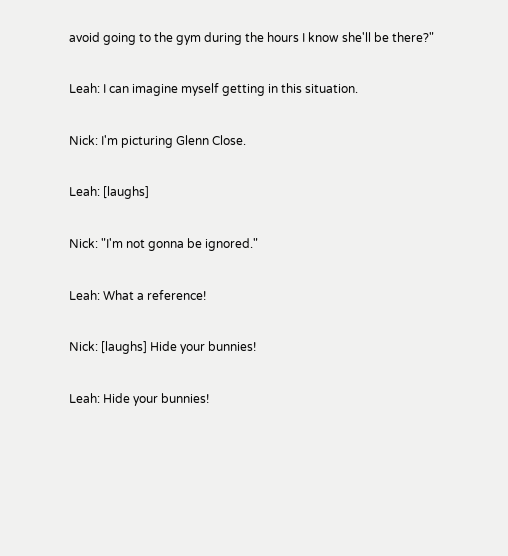avoid going to the gym during the hours I know she'll be there?"

Leah: I can imagine myself getting in this situation.

Nick: I'm picturing Glenn Close.

Leah: [laughs]

Nick: "I'm not gonna be ignored."

Leah: What a reference!

Nick: [laughs] Hide your bunnies!

Leah: Hide your bunnies!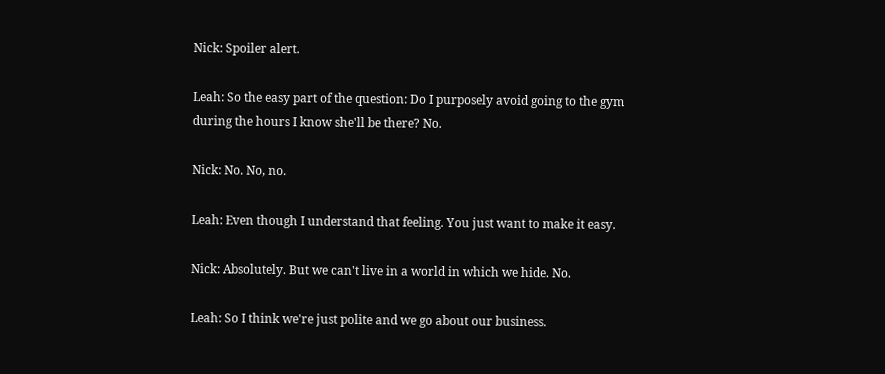Nick: Spoiler alert.

Leah: So the easy part of the question: Do I purposely avoid going to the gym during the hours I know she'll be there? No.

Nick: No. No, no.

Leah: Even though I understand that feeling. You just want to make it easy.

Nick: Absolutely. But we can't live in a world in which we hide. No.

Leah: So I think we're just polite and we go about our business.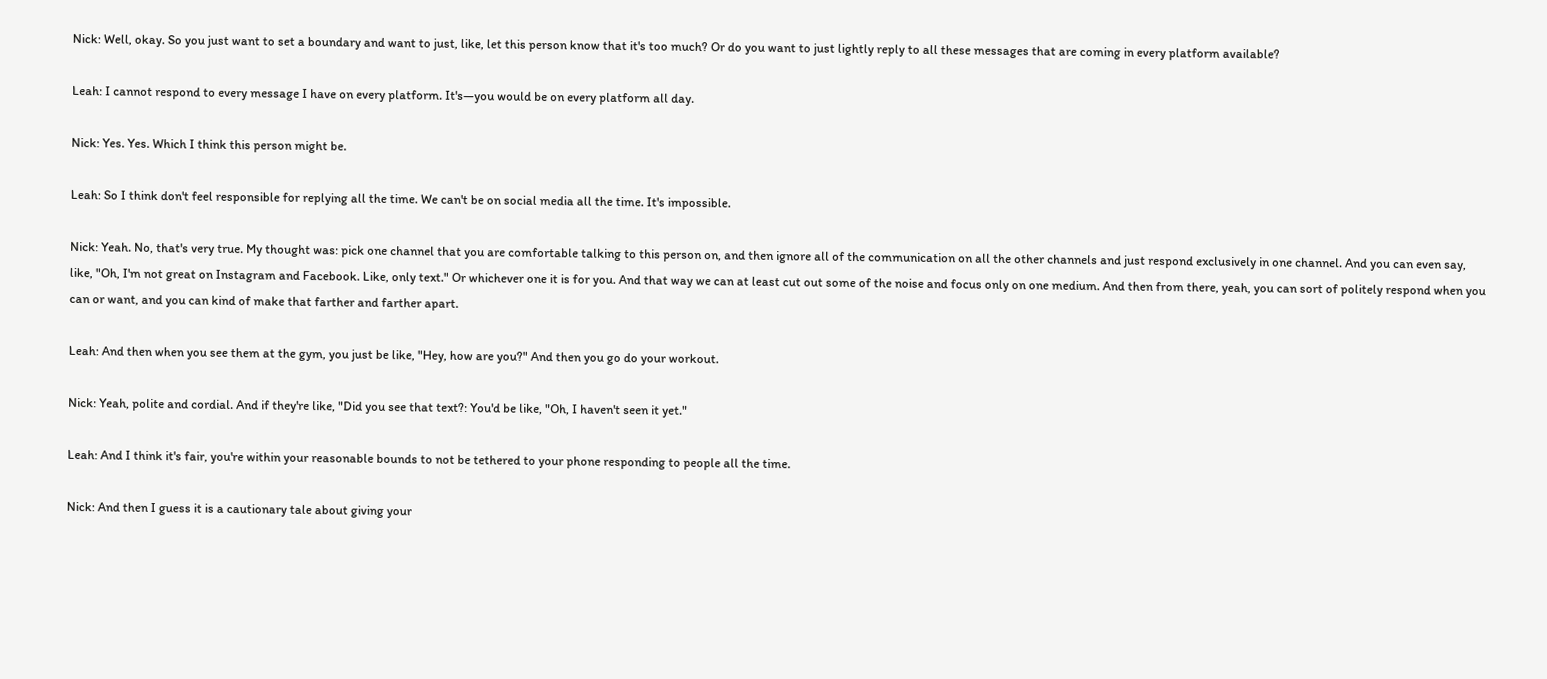Nick: Well, okay. So you just want to set a boundary and want to just, like, let this person know that it's too much? Or do you want to just lightly reply to all these messages that are coming in every platform available?

Leah: I cannot respond to every message I have on every platform. It's—you would be on every platform all day.

Nick: Yes. Yes. Which I think this person might be.

Leah: So I think don't feel responsible for replying all the time. We can't be on social media all the time. It's impossible.

Nick: Yeah. No, that's very true. My thought was: pick one channel that you are comfortable talking to this person on, and then ignore all of the communication on all the other channels and just respond exclusively in one channel. And you can even say, like, "Oh, I'm not great on Instagram and Facebook. Like, only text." Or whichever one it is for you. And that way we can at least cut out some of the noise and focus only on one medium. And then from there, yeah, you can sort of politely respond when you can or want, and you can kind of make that farther and farther apart.

Leah: And then when you see them at the gym, you just be like, "Hey, how are you?" And then you go do your workout.

Nick: Yeah, polite and cordial. And if they're like, "Did you see that text?: You'd be like, "Oh, I haven't seen it yet."

Leah: And I think it's fair, you're within your reasonable bounds to not be tethered to your phone responding to people all the time.

Nick: And then I guess it is a cautionary tale about giving your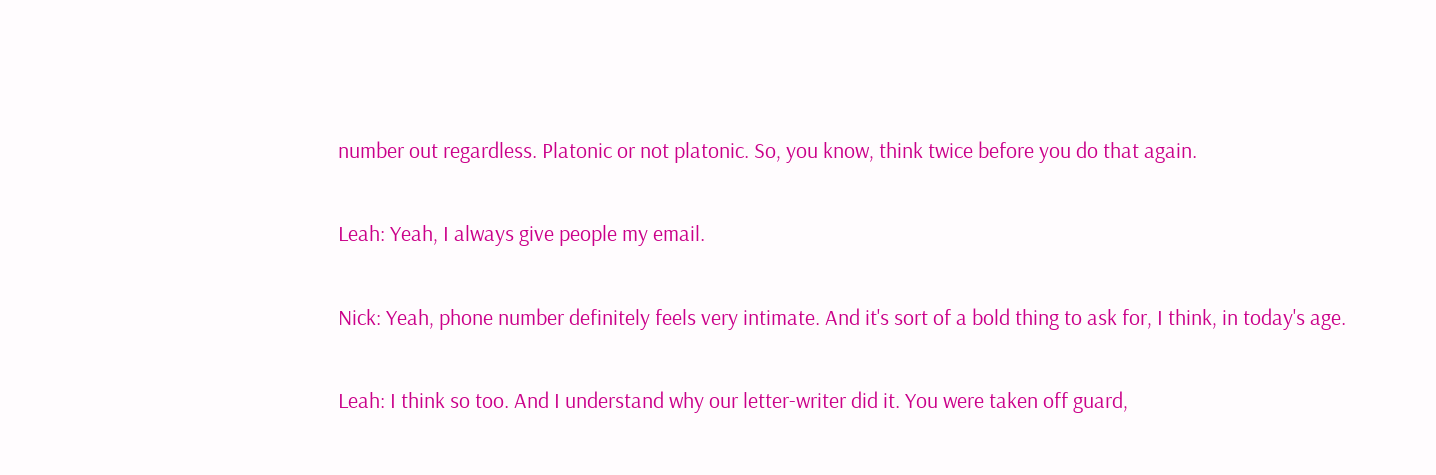number out regardless. Platonic or not platonic. So, you know, think twice before you do that again.

Leah: Yeah, I always give people my email.

Nick: Yeah, phone number definitely feels very intimate. And it's sort of a bold thing to ask for, I think, in today's age.

Leah: I think so too. And I understand why our letter-writer did it. You were taken off guard,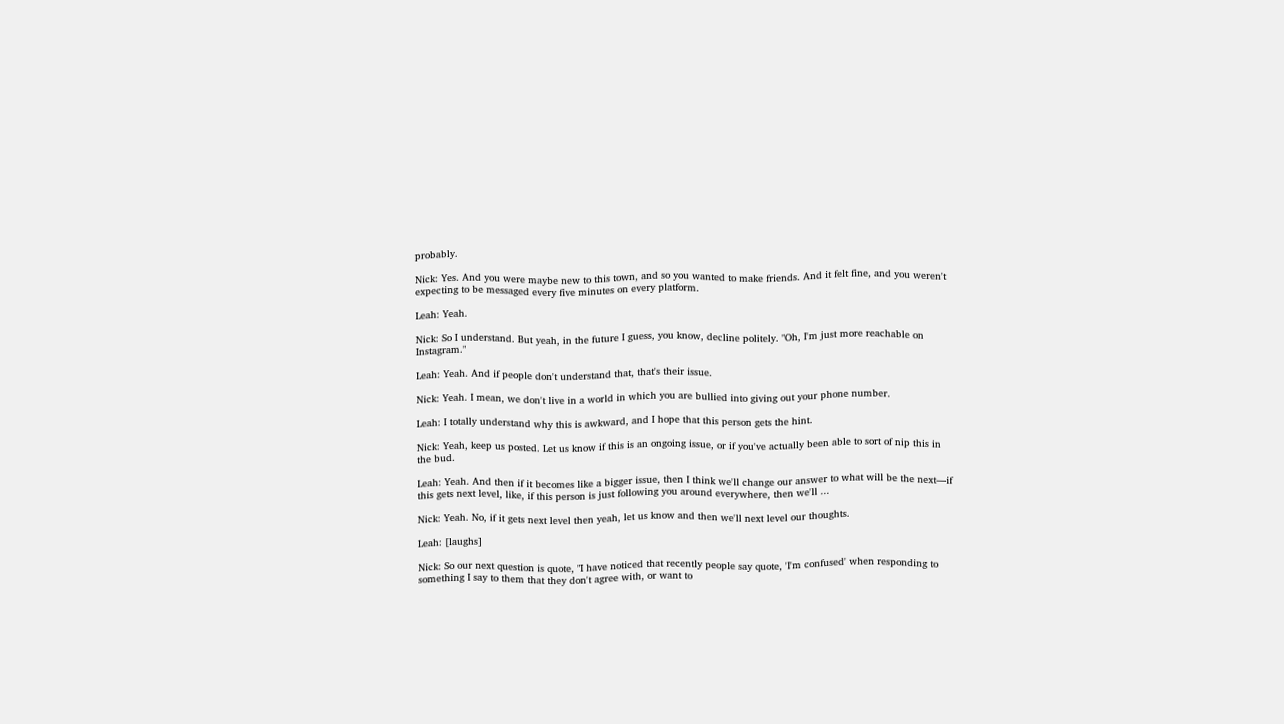probably.

Nick: Yes. And you were maybe new to this town, and so you wanted to make friends. And it felt fine, and you weren't expecting to be messaged every five minutes on every platform.

Leah: Yeah.

Nick: So I understand. But yeah, in the future I guess, you know, decline politely. "Oh, I'm just more reachable on Instagram."

Leah: Yeah. And if people don't understand that, that's their issue.

Nick: Yeah. I mean, we don't live in a world in which you are bullied into giving out your phone number.

Leah: I totally understand why this is awkward, and I hope that this person gets the hint.

Nick: Yeah, keep us posted. Let us know if this is an ongoing issue, or if you've actually been able to sort of nip this in the bud.

Leah: Yeah. And then if it becomes like a bigger issue, then I think we'll change our answer to what will be the next—if this gets next level, like, if this person is just following you around everywhere, then we'll ...

Nick: Yeah. No, if it gets next level then yeah, let us know and then we'll next level our thoughts.

Leah: [laughs]

Nick: So our next question is quote, "I have noticed that recently people say quote, 'I'm confused' when responding to something I say to them that they don't agree with, or want to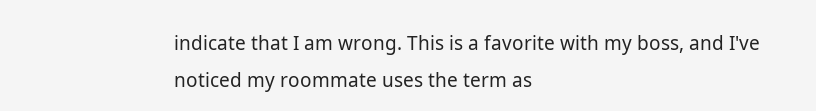indicate that I am wrong. This is a favorite with my boss, and I've noticed my roommate uses the term as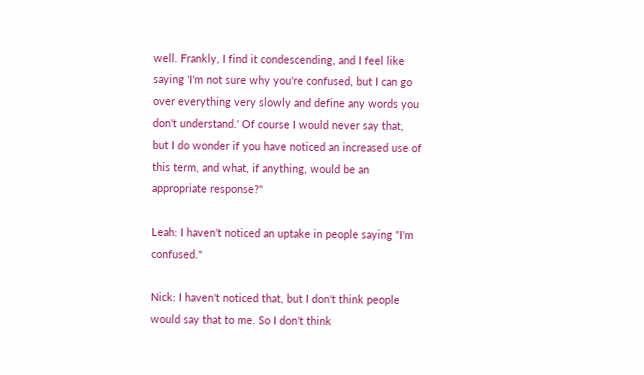well. Frankly, I find it condescending, and I feel like saying 'I'm not sure why you're confused, but I can go over everything very slowly and define any words you don't understand.' Of course I would never say that, but I do wonder if you have noticed an increased use of this term, and what, if anything, would be an appropriate response?"

Leah: I haven't noticed an uptake in people saying "I'm confused."

Nick: I haven't noticed that, but I don't think people would say that to me. So I don't think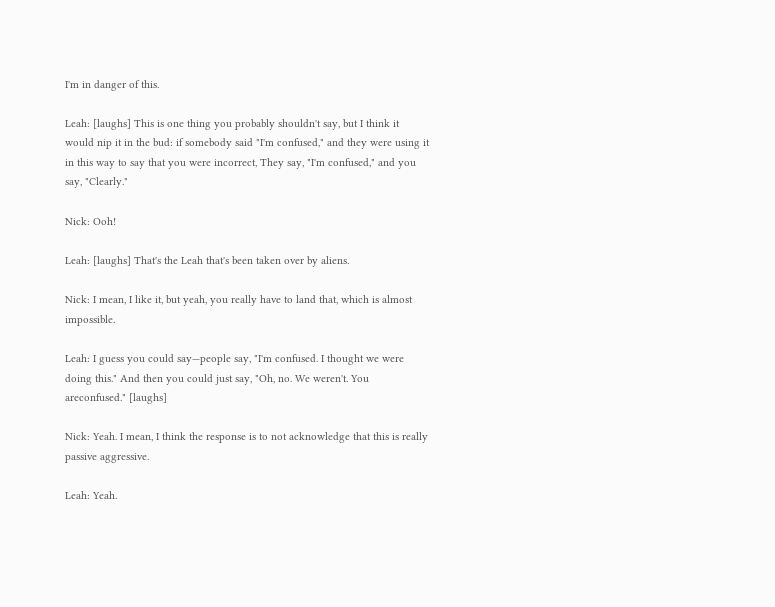I'm in danger of this.

Leah: [laughs] This is one thing you probably shouldn't say, but I think it would nip it in the bud: if somebody said "I'm confused," and they were using it in this way to say that you were incorrect, They say, "I'm confused," and you say, "Clearly."

Nick: Ooh!

Leah: [laughs] That's the Leah that's been taken over by aliens.

Nick: I mean, I like it, but yeah, you really have to land that, which is almost impossible.

Leah: I guess you could say—people say, "I'm confused. I thought we were doing this." And then you could just say, "Oh, no. We weren't. You areconfused." [laughs]

Nick: Yeah. I mean, I think the response is to not acknowledge that this is really passive aggressive.

Leah: Yeah.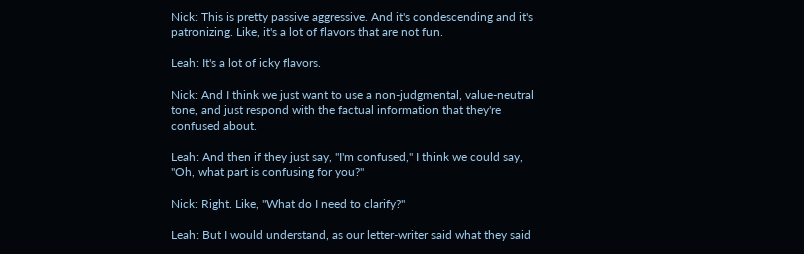Nick: This is pretty passive aggressive. And it's condescending and it's patronizing. Like, it's a lot of flavors that are not fun.

Leah: It's a lot of icky flavors.

Nick: And I think we just want to use a non-judgmental, value-neutral tone, and just respond with the factual information that they're confused about.

Leah: And then if they just say, "I'm confused," I think we could say, "Oh, what part is confusing for you?"

Nick: Right. Like, "What do I need to clarify?"

Leah: But I would understand, as our letter-writer said what they said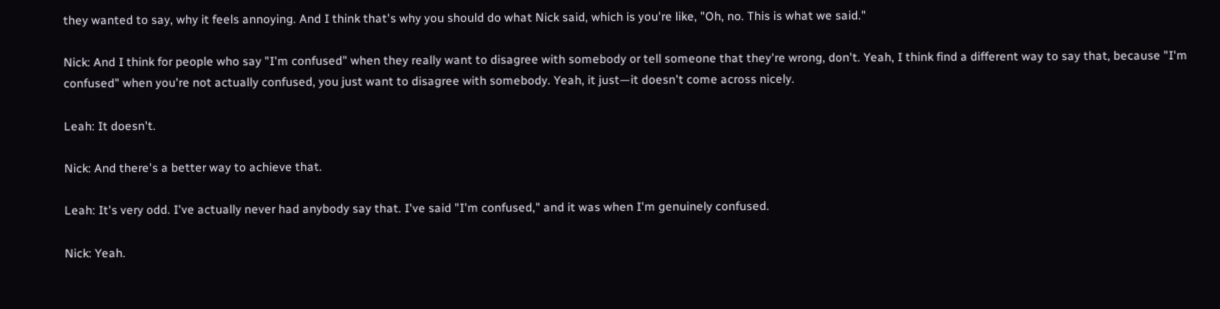they wanted to say, why it feels annoying. And I think that's why you should do what Nick said, which is you're like, "Oh, no. This is what we said."

Nick: And I think for people who say "I'm confused" when they really want to disagree with somebody or tell someone that they're wrong, don't. Yeah, I think find a different way to say that, because "I'm confused" when you're not actually confused, you just want to disagree with somebody. Yeah, it just—it doesn't come across nicely.

Leah: It doesn't.

Nick: And there's a better way to achieve that.

Leah: It's very odd. I've actually never had anybody say that. I've said "I'm confused," and it was when I'm genuinely confused.

Nick: Yeah.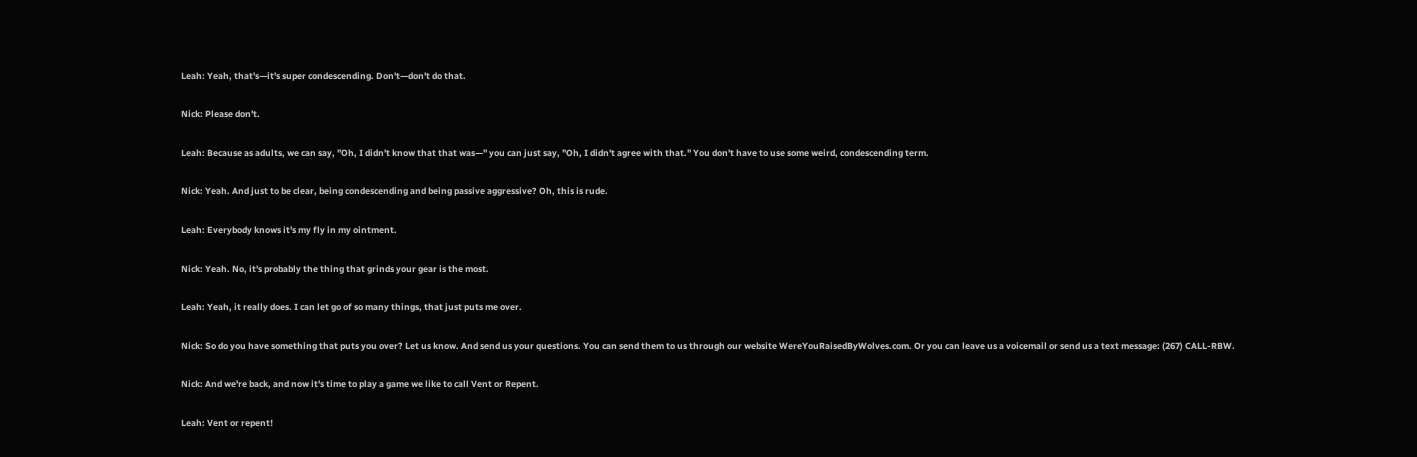Leah: Yeah, that's—it's super condescending. Don't—don't do that.

Nick: Please don't.

Leah: Because as adults, we can say, "Oh, I didn't know that that was—" you can just say, "Oh, I didn't agree with that." You don't have to use some weird, condescending term.

Nick: Yeah. And just to be clear, being condescending and being passive aggressive? Oh, this is rude.

Leah: Everybody knows it's my fly in my ointment.

Nick: Yeah. No, it's probably the thing that grinds your gear is the most.

Leah: Yeah, it really does. I can let go of so many things, that just puts me over.

Nick: So do you have something that puts you over? Let us know. And send us your questions. You can send them to us through our website WereYouRaisedByWolves.com. Or you can leave us a voicemail or send us a text message: (267) CALL-RBW.

Nick: And we're back, and now it's time to play a game we like to call Vent or Repent.

Leah: Vent or repent!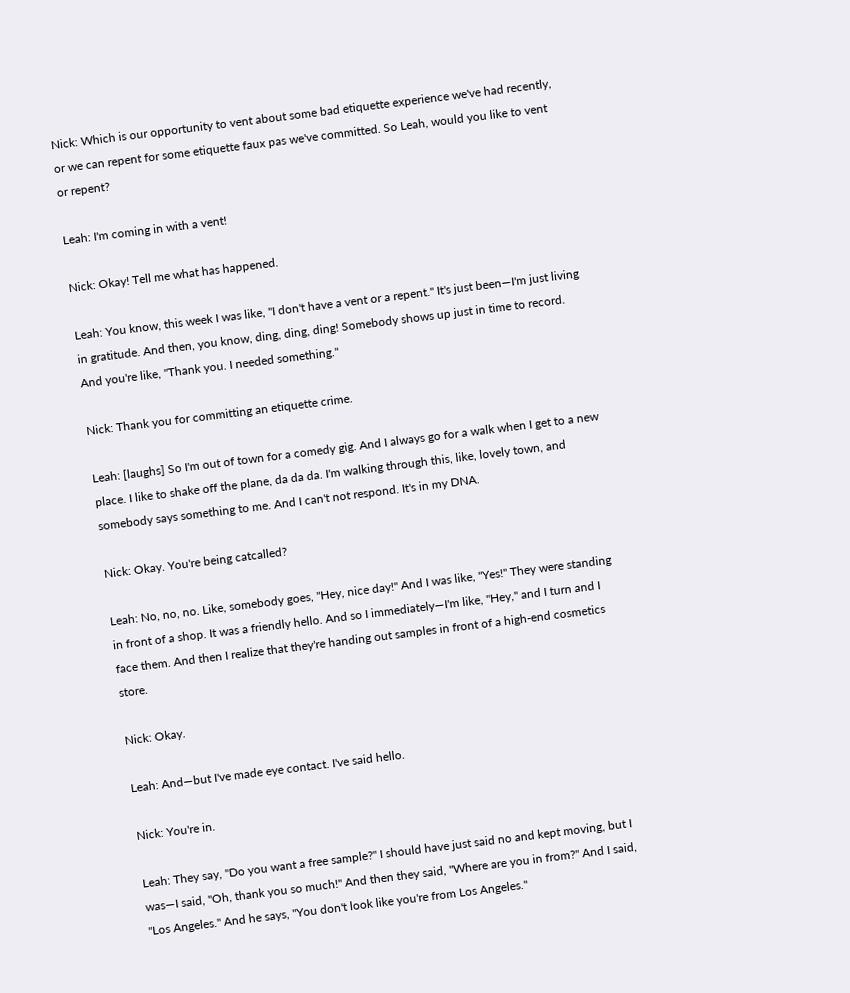Nick: Which is our opportunity to vent about some bad etiquette experience we've had recently, or we can repent for some etiquette faux pas we've committed. So Leah, would you like to vent or repent?

Leah: I'm coming in with a vent!

Nick: Okay! Tell me what has happened.

Leah: You know, this week I was like, "I don't have a vent or a repent." It's just been—I'm just living in gratitude. And then, you know, ding, ding, ding! Somebody shows up just in time to record. And you're like, "Thank you. I needed something."

Nick: Thank you for committing an etiquette crime.

Leah: [laughs] So I'm out of town for a comedy gig. And I always go for a walk when I get to a new place. I like to shake off the plane, da da da. I'm walking through this, like, lovely town, and somebody says something to me. And I can't not respond. It's in my DNA.

Nick: Okay. You're being catcalled?

Leah: No, no, no. Like, somebody goes, "Hey, nice day!" And I was like, "Yes!" They were standing in front of a shop. It was a friendly hello. And so I immediately—I'm like, "Hey," and I turn and I face them. And then I realize that they're handing out samples in front of a high-end cosmetics store.

Nick: Okay.

Leah: And—but I've made eye contact. I've said hello.

Nick: You're in.

Leah: They say, "Do you want a free sample?" I should have just said no and kept moving, but I was—I said, "Oh, thank you so much!" And then they said, "Where are you in from?" And I said, "Los Angeles." And he says, "You don't look like you're from Los Angeles."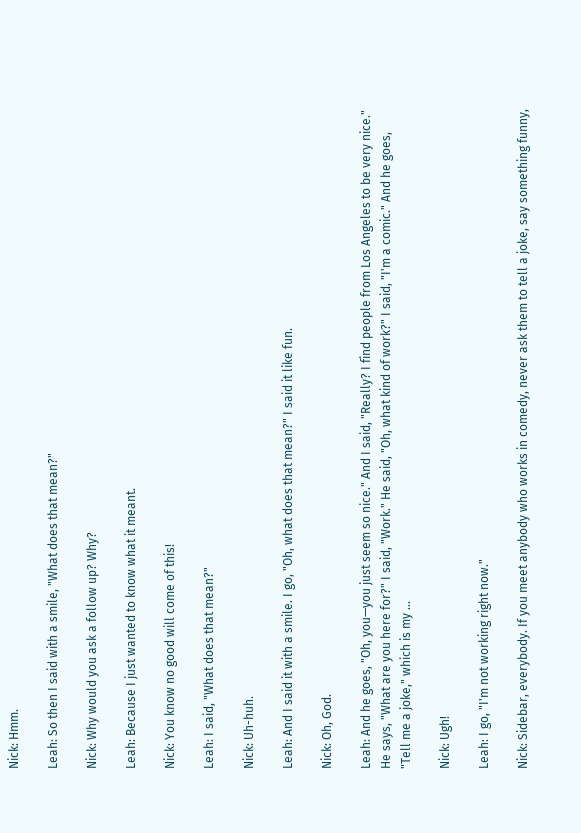Nick: Hmm.

Leah: So then I said with a smile, "What does that mean?"

Nick: Why would you ask a follow up? Why?

Leah: Because I just wanted to know what it meant.

Nick: You know no good will come of this!

Leah: I said, "What does that mean?"

Nick: Uh-huh.

Leah: And I said it with a smile. I go, "Oh, what does that mean?" I said it like fun.

Nick: Oh, God.

Leah: And he goes, "Oh, you—you just seem so nice." And I said, "Really? I find people from Los Angeles to be very nice." He says, "What are you here for?" I said, "Work." He said, "Oh, what kind of work?" I said, "I'm a comic." And he goes, "Tell me a joke," which is my ...

Nick: Ugh!

Leah: I go, "I'm not working right now."

Nick: Sidebar, everybody. If you meet anybody who works in comedy, never ask them to tell a joke, say something funny,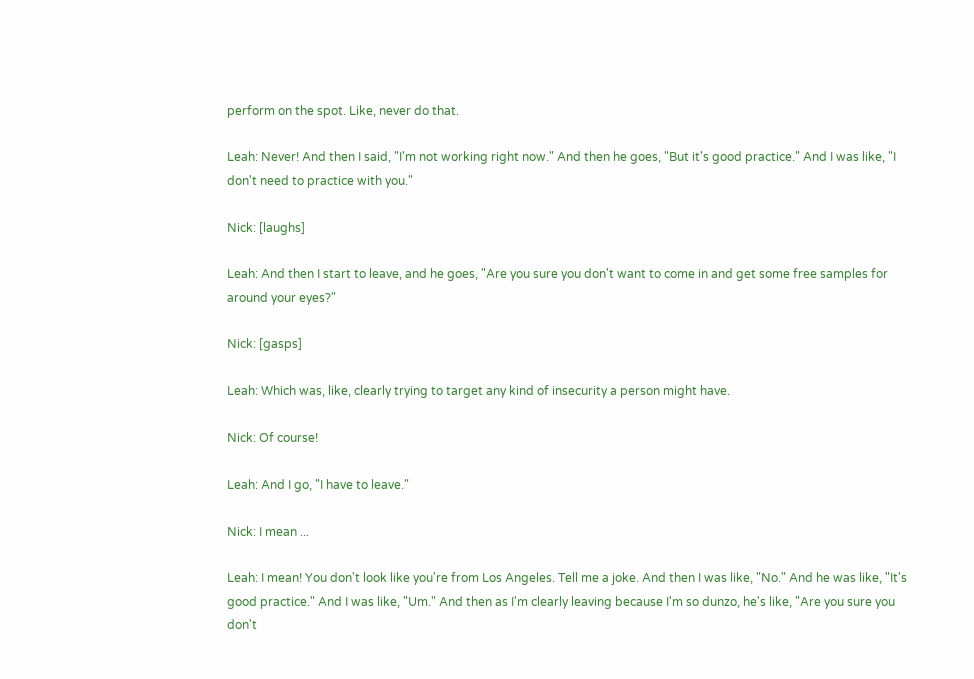perform on the spot. Like, never do that.

Leah: Never! And then I said, "I'm not working right now." And then he goes, "But it's good practice." And I was like, "I don't need to practice with you."

Nick: [laughs]

Leah: And then I start to leave, and he goes, "Are you sure you don't want to come in and get some free samples for around your eyes?"

Nick: [gasps]

Leah: Which was, like, clearly trying to target any kind of insecurity a person might have.

Nick: Of course!

Leah: And I go, "I have to leave."

Nick: I mean ...

Leah: I mean! You don't look like you're from Los Angeles. Tell me a joke. And then I was like, "No." And he was like, "It's good practice." And I was like, "Um." And then as I'm clearly leaving because I'm so dunzo, he's like, "Are you sure you don't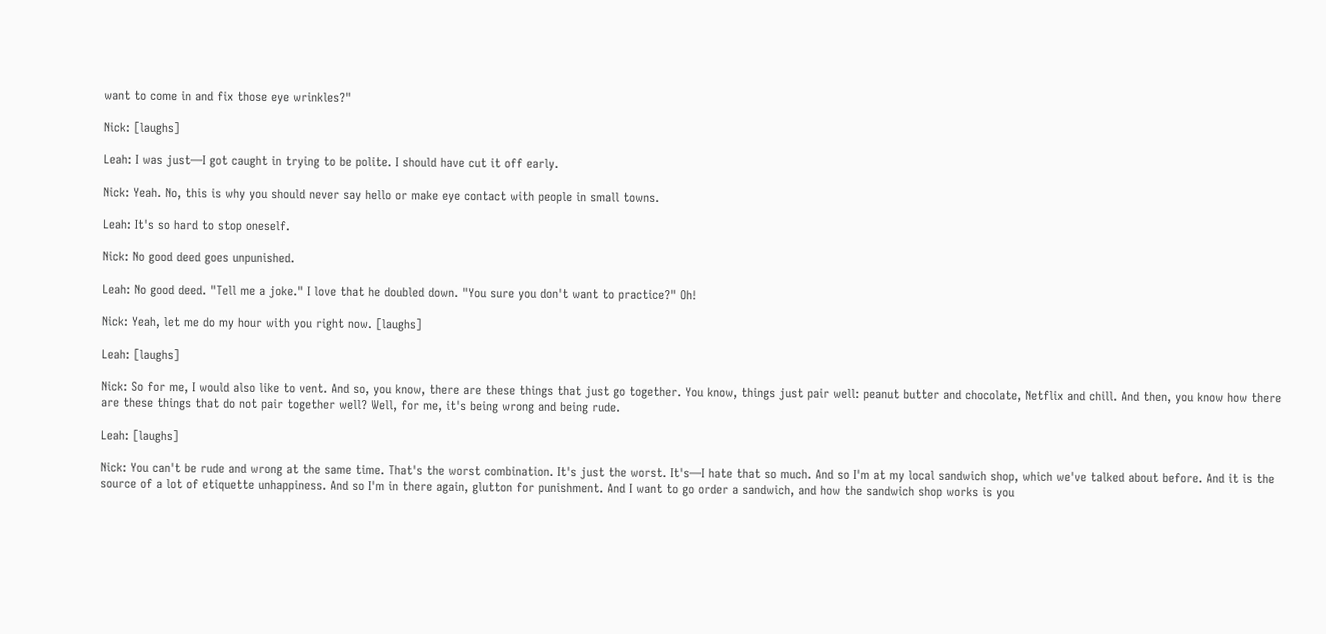want to come in and fix those eye wrinkles?"

Nick: [laughs]

Leah: I was just—I got caught in trying to be polite. I should have cut it off early.

Nick: Yeah. No, this is why you should never say hello or make eye contact with people in small towns.

Leah: It's so hard to stop oneself.

Nick: No good deed goes unpunished.

Leah: No good deed. "Tell me a joke." I love that he doubled down. "You sure you don't want to practice?" Oh!

Nick: Yeah, let me do my hour with you right now. [laughs]

Leah: [laughs]

Nick: So for me, I would also like to vent. And so, you know, there are these things that just go together. You know, things just pair well: peanut butter and chocolate, Netflix and chill. And then, you know how there are these things that do not pair together well? Well, for me, it's being wrong and being rude.

Leah: [laughs]

Nick: You can't be rude and wrong at the same time. That's the worst combination. It's just the worst. It's—I hate that so much. And so I'm at my local sandwich shop, which we've talked about before. And it is the source of a lot of etiquette unhappiness. And so I'm in there again, glutton for punishment. And I want to go order a sandwich, and how the sandwich shop works is you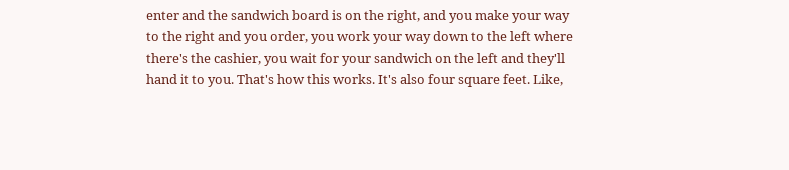enter and the sandwich board is on the right, and you make your way to the right and you order, you work your way down to the left where there's the cashier, you wait for your sandwich on the left and they'll hand it to you. That's how this works. It's also four square feet. Like,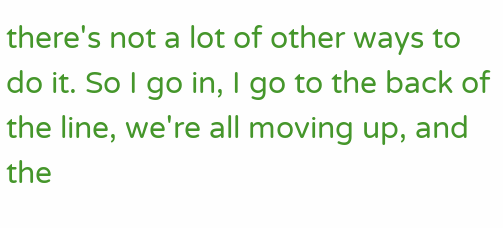there's not a lot of other ways to do it. So I go in, I go to the back of the line, we're all moving up, and the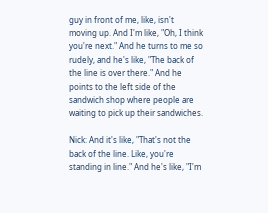guy in front of me, like, isn't moving up. And I'm like, "Oh, I think you're next." And he turns to me so rudely, and he's like, "The back of the line is over there." And he points to the left side of the sandwich shop where people are waiting to pick up their sandwiches.

Nick: And it's like, "That's not the back of the line. Like, you're standing in line." And he's like, "I'm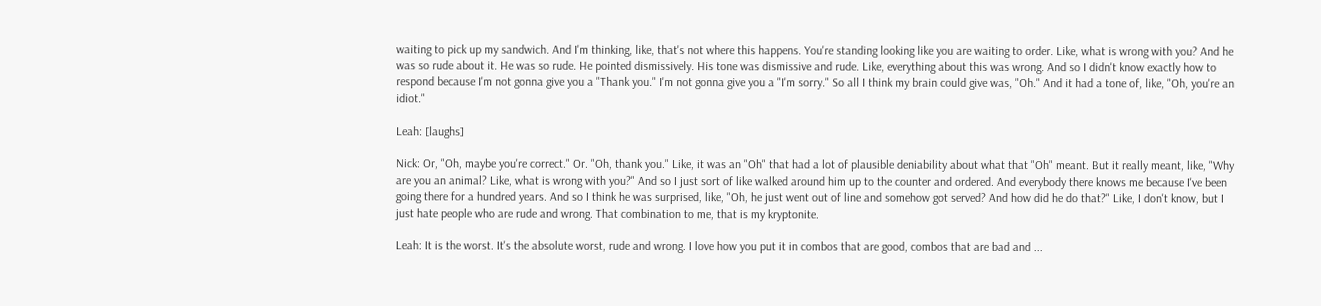waiting to pick up my sandwich. And I'm thinking, like, that's not where this happens. You're standing looking like you are waiting to order. Like, what is wrong with you? And he was so rude about it. He was so rude. He pointed dismissively. His tone was dismissive and rude. Like, everything about this was wrong. And so I didn't know exactly how to respond because I'm not gonna give you a "Thank you." I'm not gonna give you a "I'm sorry." So all I think my brain could give was, "Oh." And it had a tone of, like, "Oh, you're an idiot."

Leah: [laughs]

Nick: Or, "Oh, maybe you're correct." Or. "Oh, thank you." Like, it was an "Oh" that had a lot of plausible deniability about what that "Oh" meant. But it really meant, like, "Why are you an animal? Like, what is wrong with you?" And so I just sort of like walked around him up to the counter and ordered. And everybody there knows me because I've been going there for a hundred years. And so I think he was surprised, like, "Oh, he just went out of line and somehow got served? And how did he do that?" Like, I don't know, but I just hate people who are rude and wrong. That combination to me, that is my kryptonite.

Leah: It is the worst. It's the absolute worst, rude and wrong. I love how you put it in combos that are good, combos that are bad and ...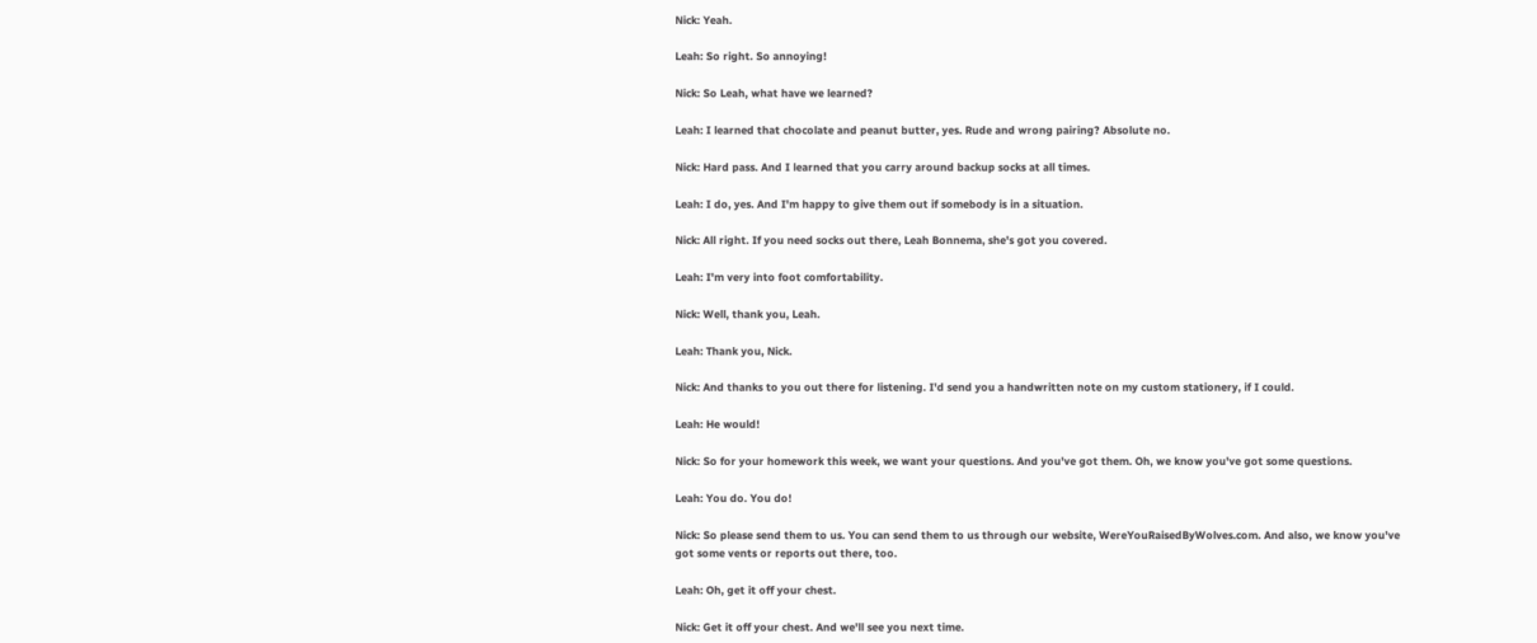Nick: Yeah.

Leah: So right. So annoying!

Nick: So Leah, what have we learned?

Leah: I learned that chocolate and peanut butter, yes. Rude and wrong pairing? Absolute no.

Nick: Hard pass. And I learned that you carry around backup socks at all times.

Leah: I do, yes. And I'm happy to give them out if somebody is in a situation.

Nick: All right. If you need socks out there, Leah Bonnema, she's got you covered.

Leah: I'm very into foot comfortability.

Nick: Well, thank you, Leah.

Leah: Thank you, Nick.

Nick: And thanks to you out there for listening. I'd send you a handwritten note on my custom stationery, if I could.

Leah: He would!

Nick: So for your homework this week, we want your questions. And you've got them. Oh, we know you've got some questions.

Leah: You do. You do!

Nick: So please send them to us. You can send them to us through our website, WereYouRaisedByWolves.com. And also, we know you've got some vents or reports out there, too.

Leah: Oh, get it off your chest.

Nick: Get it off your chest. And we'll see you next time.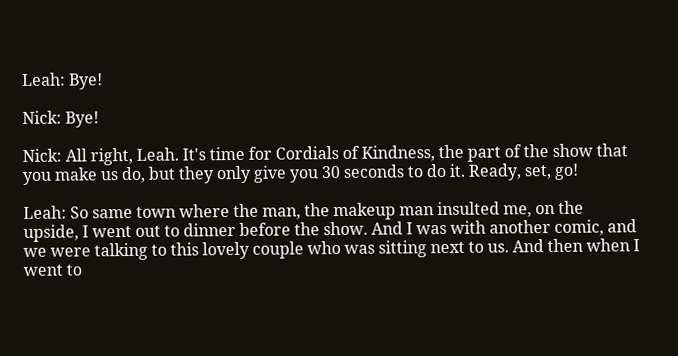Leah: Bye!

Nick: Bye!

Nick: All right, Leah. It's time for Cordials of Kindness, the part of the show that you make us do, but they only give you 30 seconds to do it. Ready, set, go!

Leah: So same town where the man, the makeup man insulted me, on the upside, I went out to dinner before the show. And I was with another comic, and we were talking to this lovely couple who was sitting next to us. And then when I went to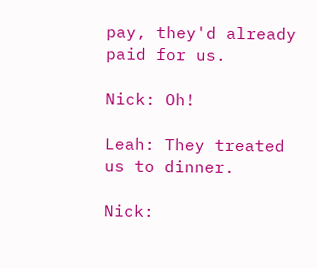pay, they'd already paid for us.

Nick: Oh!

Leah: They treated us to dinner.

Nick: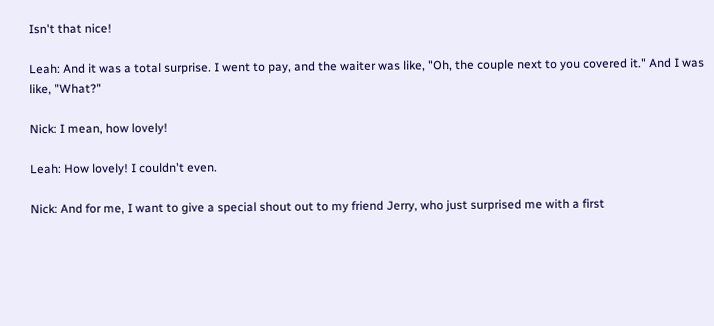Isn't that nice!

Leah: And it was a total surprise. I went to pay, and the waiter was like, "Oh, the couple next to you covered it." And I was like, "What?"

Nick: I mean, how lovely!

Leah: How lovely! I couldn't even.

Nick: And for me, I want to give a special shout out to my friend Jerry, who just surprised me with a first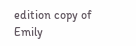edition copy of Emily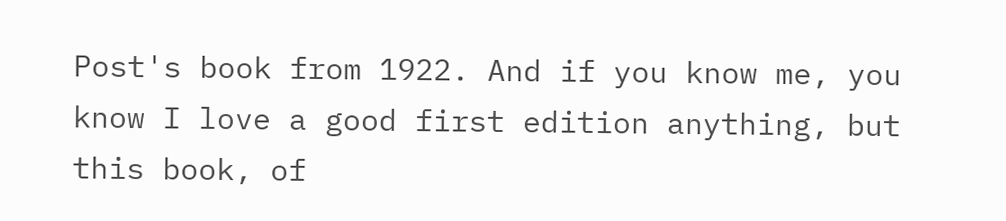Post's book from 1922. And if you know me, you know I love a good first edition anything, but this book, of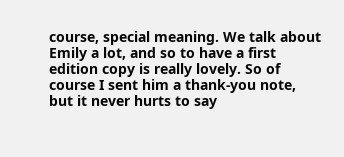course, special meaning. We talk about Emily a lot, and so to have a first edition copy is really lovely. So of course I sent him a thank-you note, but it never hurts to say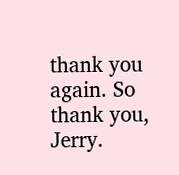thank you again. So thank you, Jerry.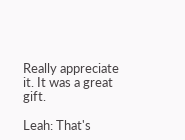Really appreciate it. It was a great gift.

Leah: That's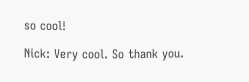so cool!

Nick: Very cool. So thank you.